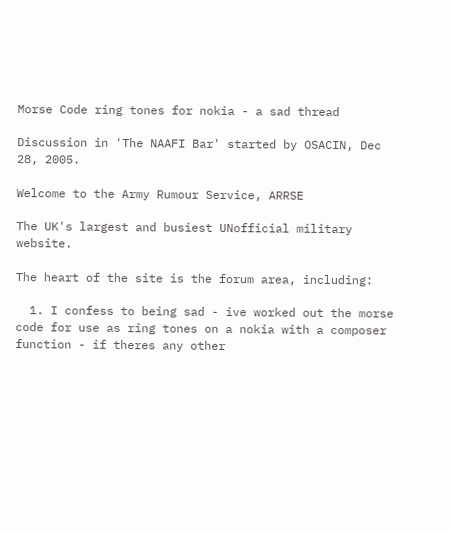Morse Code ring tones for nokia - a sad thread

Discussion in 'The NAAFI Bar' started by OSACIN, Dec 28, 2005.

Welcome to the Army Rumour Service, ARRSE

The UK's largest and busiest UNofficial military website.

The heart of the site is the forum area, including:

  1. I confess to being sad - ive worked out the morse code for use as ring tones on a nokia with a composer function - if theres any other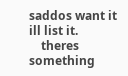saddos want it ill list it.
    theres something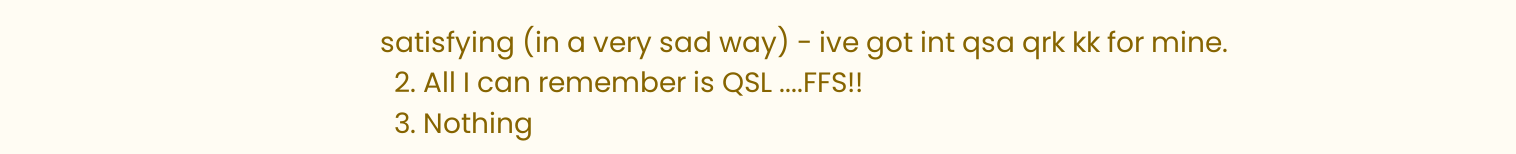satisfying (in a very sad way) - ive got int qsa qrk kk for mine.
  2. All I can remember is QSL ....FFS!!
  3. Nothing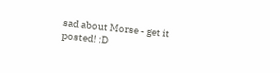sad about Morse - get it posted! :D